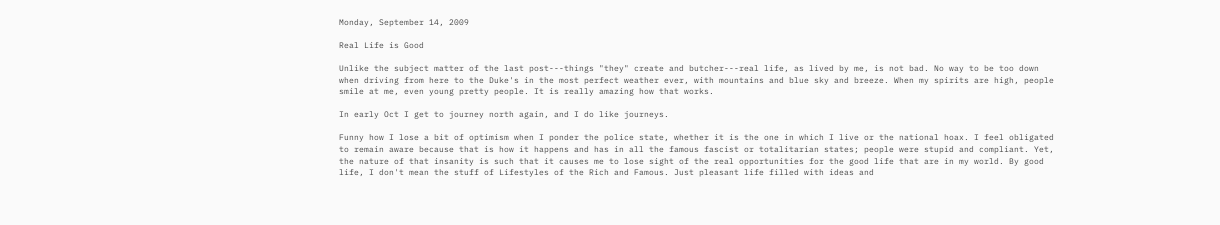Monday, September 14, 2009

Real Life is Good

Unlike the subject matter of the last post---things "they" create and butcher---real life, as lived by me, is not bad. No way to be too down when driving from here to the Duke's in the most perfect weather ever, with mountains and blue sky and breeze. When my spirits are high, people smile at me, even young pretty people. It is really amazing how that works.

In early Oct I get to journey north again, and I do like journeys.

Funny how I lose a bit of optimism when I ponder the police state, whether it is the one in which I live or the national hoax. I feel obligated to remain aware because that is how it happens and has in all the famous fascist or totalitarian states; people were stupid and compliant. Yet, the nature of that insanity is such that it causes me to lose sight of the real opportunities for the good life that are in my world. By good life, I don't mean the stuff of Lifestyles of the Rich and Famous. Just pleasant life filled with ideas and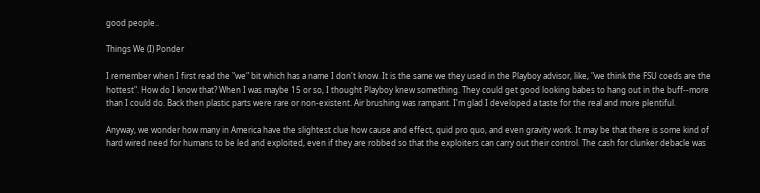good people..

Things We (I) Ponder

I remember when I first read the "we" bit which has a name I don't know. It is the same we they used in the Playboy advisor, like, "we think the FSU coeds are the hottest". How do I know that? When I was maybe 15 or so, I thought Playboy knew something. They could get good looking babes to hang out in the buff--more than I could do. Back then plastic parts were rare or non-existent. Air brushing was rampant. I'm glad I developed a taste for the real and more plentiful.

Anyway, we wonder how many in America have the slightest clue how cause and effect, quid pro quo, and even gravity work. It may be that there is some kind of hard wired need for humans to be led and exploited, even if they are robbed so that the exploiters can carry out their control. The cash for clunker debacle was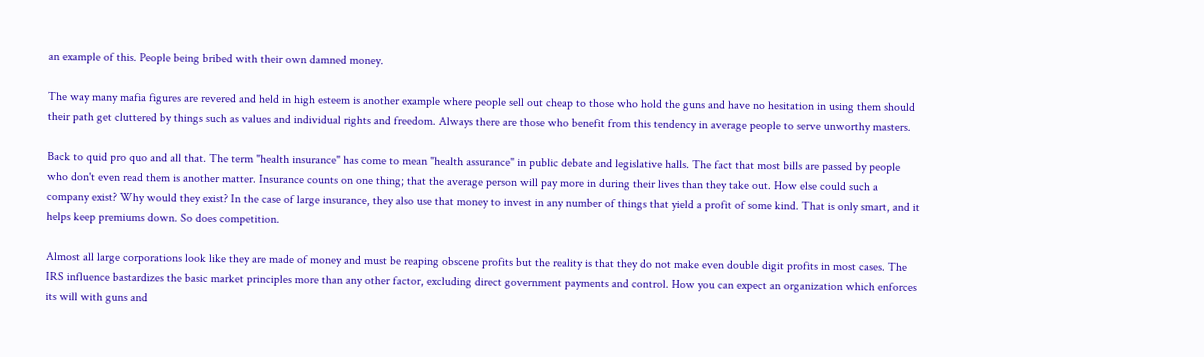an example of this. People being bribed with their own damned money.

The way many mafia figures are revered and held in high esteem is another example where people sell out cheap to those who hold the guns and have no hesitation in using them should their path get cluttered by things such as values and individual rights and freedom. Always there are those who benefit from this tendency in average people to serve unworthy masters.

Back to quid pro quo and all that. The term "health insurance" has come to mean "health assurance" in public debate and legislative halls. The fact that most bills are passed by people who don't even read them is another matter. Insurance counts on one thing; that the average person will pay more in during their lives than they take out. How else could such a company exist? Why would they exist? In the case of large insurance, they also use that money to invest in any number of things that yield a profit of some kind. That is only smart, and it helps keep premiums down. So does competition.

Almost all large corporations look like they are made of money and must be reaping obscene profits but the reality is that they do not make even double digit profits in most cases. The IRS influence bastardizes the basic market principles more than any other factor, excluding direct government payments and control. How you can expect an organization which enforces its will with guns and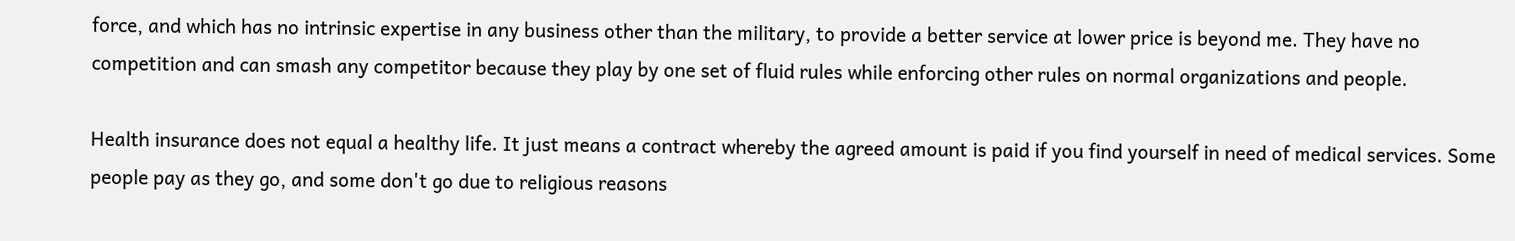force, and which has no intrinsic expertise in any business other than the military, to provide a better service at lower price is beyond me. They have no competition and can smash any competitor because they play by one set of fluid rules while enforcing other rules on normal organizations and people.

Health insurance does not equal a healthy life. It just means a contract whereby the agreed amount is paid if you find yourself in need of medical services. Some people pay as they go, and some don't go due to religious reasons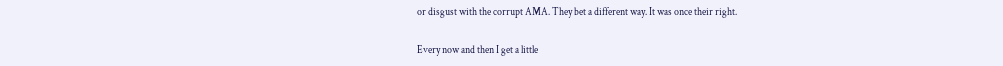or disgust with the corrupt AMA. They bet a different way. It was once their right.

Every now and then I get a little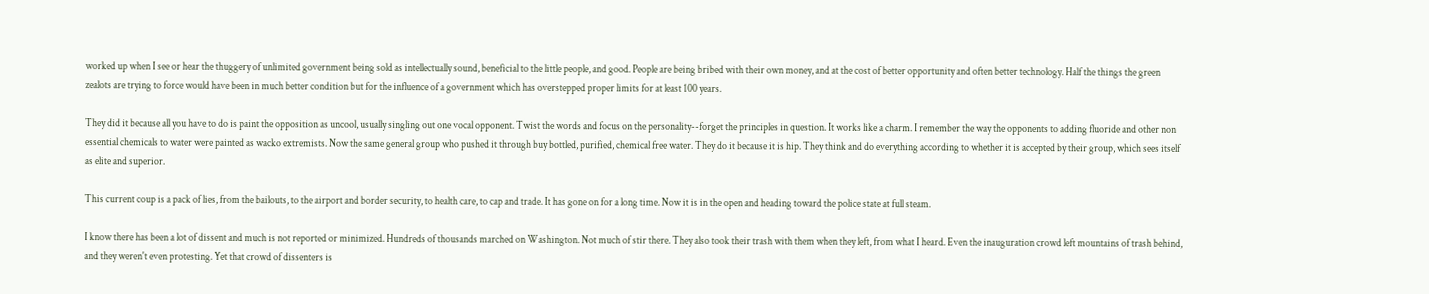worked up when I see or hear the thuggery of unlimited government being sold as intellectually sound, beneficial to the little people, and good. People are being bribed with their own money, and at the cost of better opportunity and often better technology. Half the things the green zealots are trying to force would have been in much better condition but for the influence of a government which has overstepped proper limits for at least 100 years.

They did it because all you have to do is paint the opposition as uncool, usually singling out one vocal opponent. Twist the words and focus on the personality--forget the principles in question. It works like a charm. I remember the way the opponents to adding fluoride and other non essential chemicals to water were painted as wacko extremists. Now the same general group who pushed it through buy bottled, purified, chemical free water. They do it because it is hip. They think and do everything according to whether it is accepted by their group, which sees itself as elite and superior.

This current coup is a pack of lies, from the bailouts, to the airport and border security, to health care, to cap and trade. It has gone on for a long time. Now it is in the open and heading toward the police state at full steam.

I know there has been a lot of dissent and much is not reported or minimized. Hundreds of thousands marched on Washington. Not much of stir there. They also took their trash with them when they left, from what I heard. Even the inauguration crowd left mountains of trash behind, and they weren't even protesting. Yet that crowd of dissenters is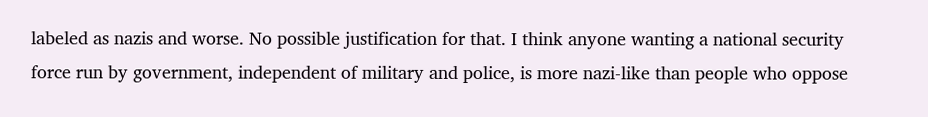labeled as nazis and worse. No possible justification for that. I think anyone wanting a national security force run by government, independent of military and police, is more nazi-like than people who oppose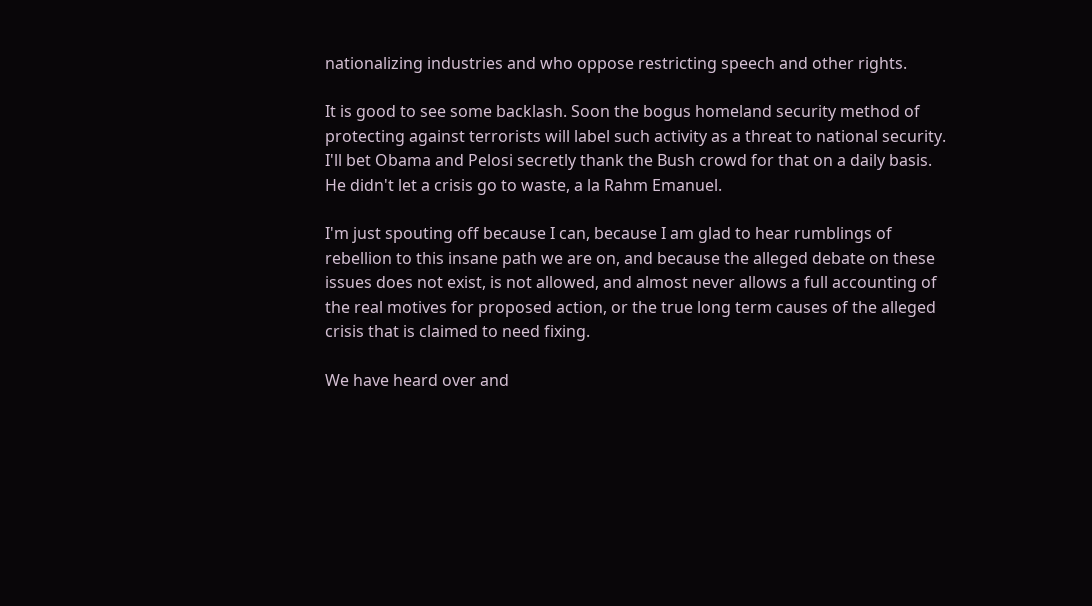nationalizing industries and who oppose restricting speech and other rights.

It is good to see some backlash. Soon the bogus homeland security method of protecting against terrorists will label such activity as a threat to national security. I'll bet Obama and Pelosi secretly thank the Bush crowd for that on a daily basis. He didn't let a crisis go to waste, a la Rahm Emanuel.

I'm just spouting off because I can, because I am glad to hear rumblings of rebellion to this insane path we are on, and because the alleged debate on these issues does not exist, is not allowed, and almost never allows a full accounting of the real motives for proposed action, or the true long term causes of the alleged crisis that is claimed to need fixing.

We have heard over and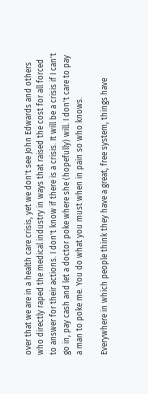over that we are in a health care crisis, yet we don't see John Edwards and others who directly raped the medical industry in ways that raised the cost for all forced to answer for their actions. I don't know if there is a crisis. It will be a crisis if I can't go in, pay cash and let a doctor poke where she (hopefully) will. I don't care to pay a man to poke me. You do what you must when in pain so who knows.

Everywhere in which people think they have a great, free system, things have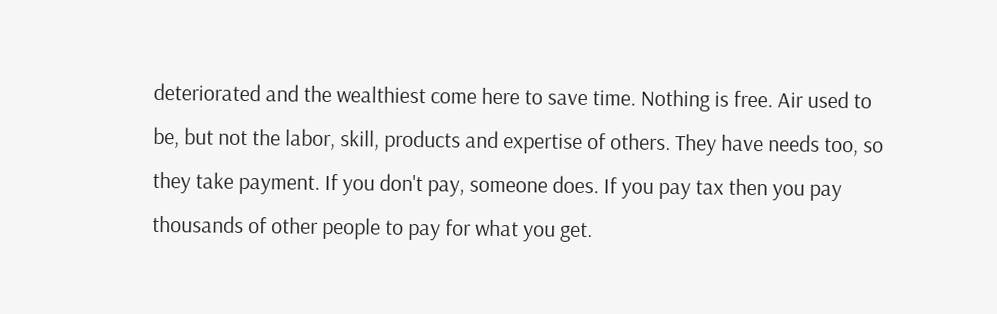deteriorated and the wealthiest come here to save time. Nothing is free. Air used to be, but not the labor, skill, products and expertise of others. They have needs too, so they take payment. If you don't pay, someone does. If you pay tax then you pay thousands of other people to pay for what you get.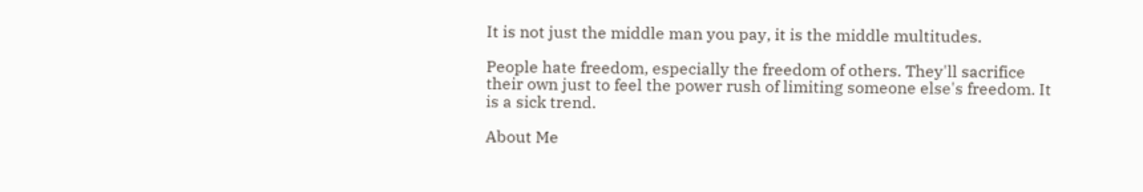It is not just the middle man you pay, it is the middle multitudes.

People hate freedom, especially the freedom of others. They'll sacrifice their own just to feel the power rush of limiting someone else's freedom. It is a sick trend.

About Me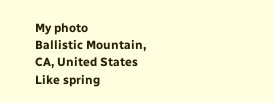My photo
Ballistic Mountain, CA, United States
Like spring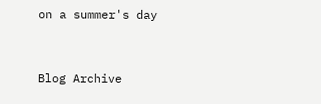on a summer's day


Blog Archive